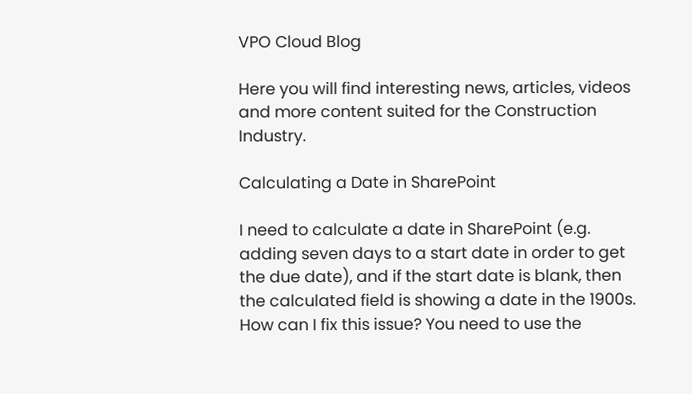VPO Cloud Blog

Here you will find interesting news, articles, videos and more content suited for the Construction Industry.

Calculating a Date in SharePoint

I need to calculate a date in SharePoint (e.g. adding seven days to a start date in order to get the due date), and if the start date is blank, then the calculated field is showing a date in the 1900s. How can I fix this issue? You need to use the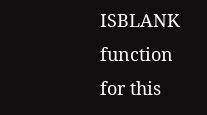ISBLANK function for this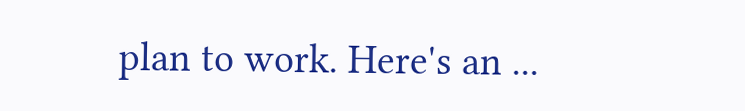plan to work. Here's an ...